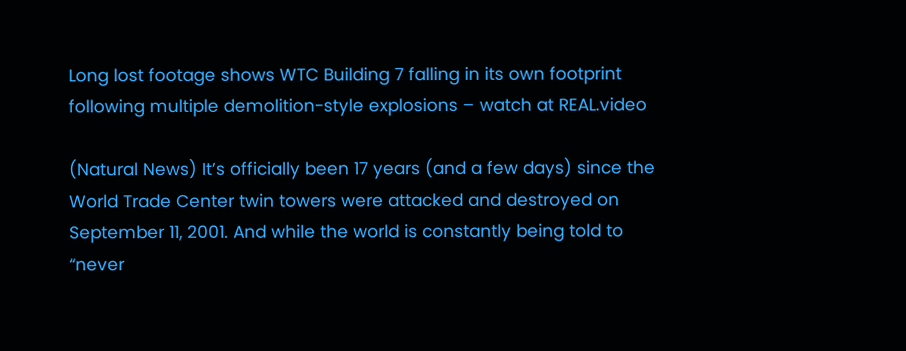Long lost footage shows WTC Building 7 falling in its own footprint following multiple demolition-style explosions – watch at REAL.video

(Natural News) It’s officially been 17 years (and a few days) since the World Trade Center twin towers were attacked and destroyed on September 11, 2001. And while the world is constantly being told to “never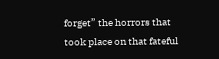forget” the horrors that took place on that fateful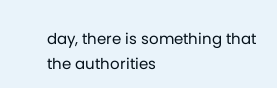day, there is something that the authorities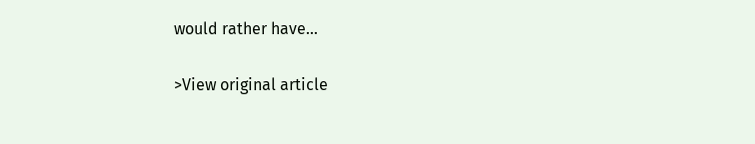would rather have…

>View original article